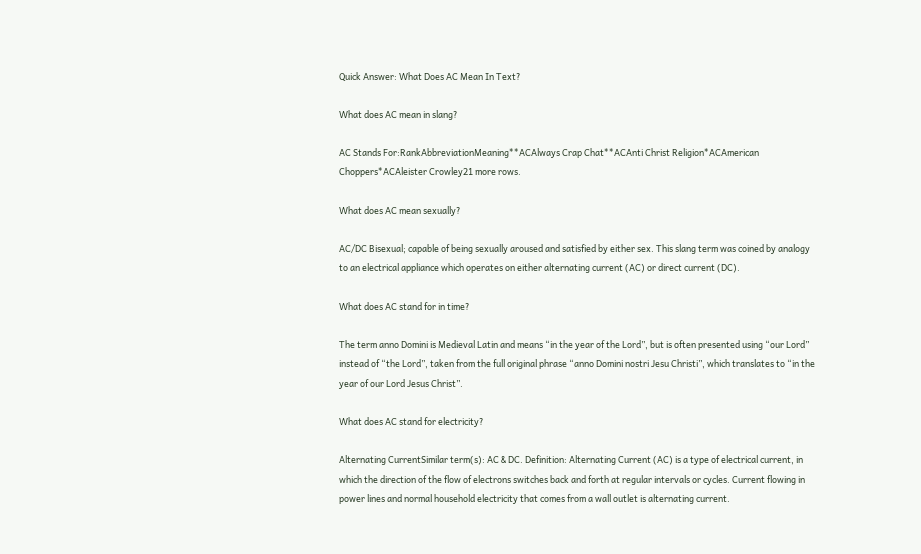Quick Answer: What Does AC Mean In Text?

What does AC mean in slang?

AC Stands For:RankAbbreviationMeaning**ACAlways Crap Chat**ACAnti Christ Religion*ACAmerican Choppers*ACAleister Crowley21 more rows.

What does AC mean sexually?

AC/DC Bisexual; capable of being sexually aroused and satisfied by either sex. This slang term was coined by analogy to an electrical appliance which operates on either alternating current (AC) or direct current (DC).

What does AC stand for in time?

The term anno Domini is Medieval Latin and means “in the year of the Lord”, but is often presented using “our Lord” instead of “the Lord”, taken from the full original phrase “anno Domini nostri Jesu Christi”, which translates to “in the year of our Lord Jesus Christ”.

What does AC stand for electricity?

Alternating CurrentSimilar term(s): AC & DC. Definition: Alternating Current (AC) is a type of electrical current, in which the direction of the flow of electrons switches back and forth at regular intervals or cycles. Current flowing in power lines and normal household electricity that comes from a wall outlet is alternating current.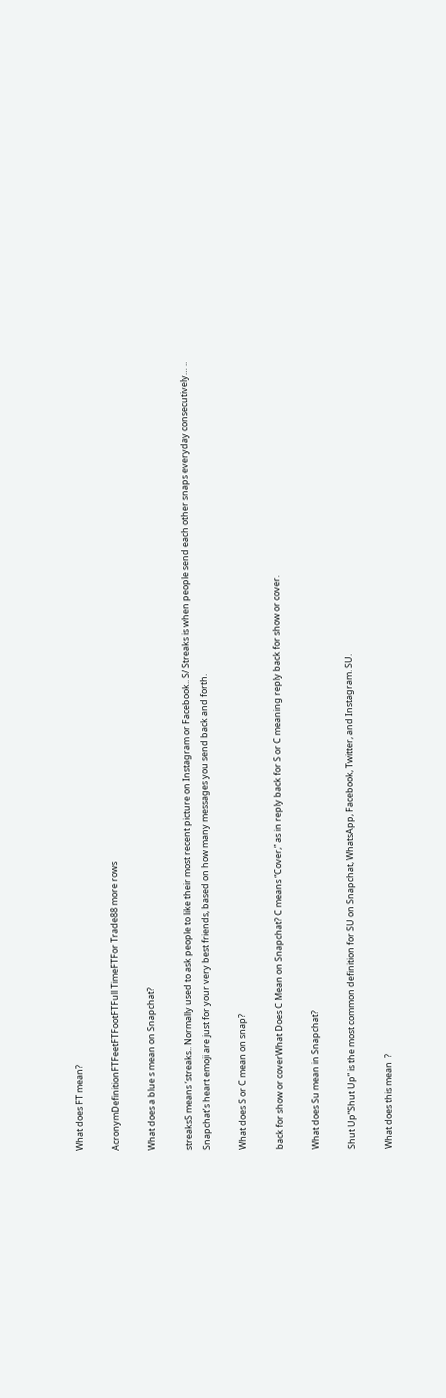What does FT mean?

AcronymDefinitionFTFeetFTFootFTFull TimeFTFor Trade88 more rows

What does a blue s mean on Snapchat?

streaksS means ‘streaks.. Normally used to ask people to like their most recent picture on Instagram or Facebook.. S/ Streaks is when people send each other snaps everyday consecutively… .. Snapchat’s heart emoji are just for your very best friends, based on how many messages you send back and forth.

What does S or C mean on snap?

back for show or coverWhat Does C Mean on Snapchat? C means “Cover,” as in reply back for S or C meaning reply back for show or cover.

What does Su mean in Snapchat?

Shut Up”Shut Up” is the most common definition for SU on Snapchat, WhatsApp, Facebook, Twitter, and Instagram. SU.

What does this mean  ?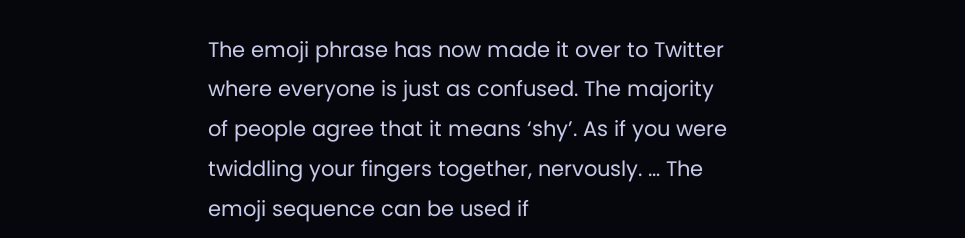The emoji phrase has now made it over to Twitter where everyone is just as confused. The majority of people agree that it means ‘shy’. As if you were twiddling your fingers together, nervously. … The emoji sequence can be used if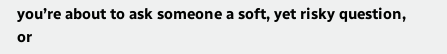you’re about to ask someone a soft, yet risky question, or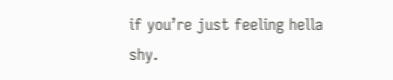if you’re just feeling hella shy.